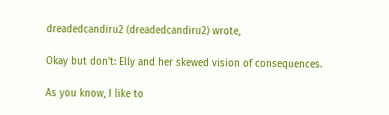dreadedcandiru2 (dreadedcandiru2) wrote,

Okay but don't: Elly and her skewed vision of consequences.

As you know, I like to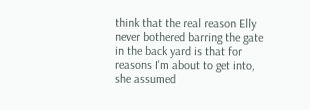think that the real reason Elly never bothered barring the gate in the back yard is that for reasons I'm about to get into, she assumed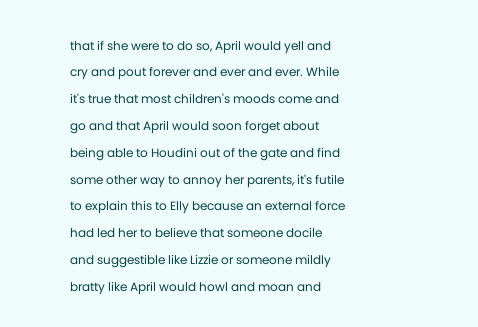that if she were to do so, April would yell and cry and pout forever and ever and ever. While it's true that most children's moods come and go and that April would soon forget about being able to Houdini out of the gate and find some other way to annoy her parents, it's futile to explain this to Elly because an external force had led her to believe that someone docile and suggestible like Lizzie or someone mildly bratty like April would howl and moan and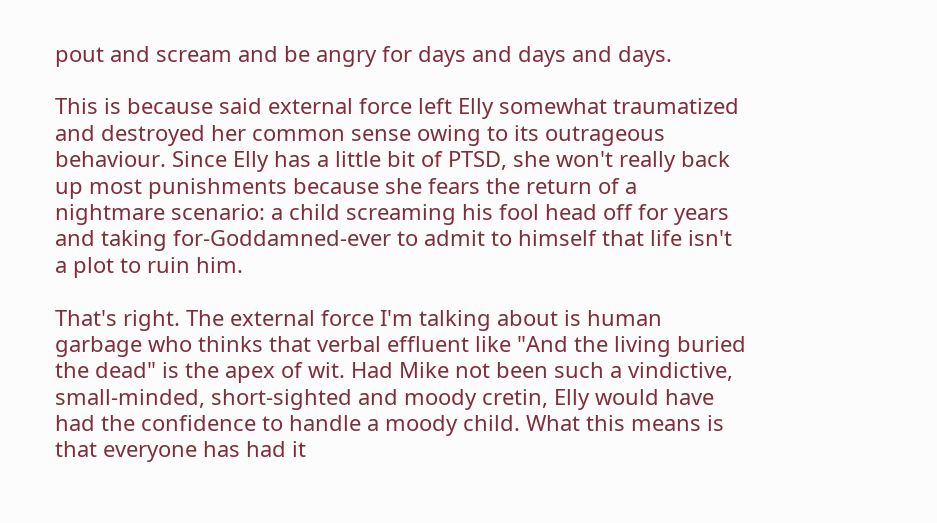pout and scream and be angry for days and days and days.

This is because said external force left Elly somewhat traumatized and destroyed her common sense owing to its outrageous behaviour. Since Elly has a little bit of PTSD, she won't really back up most punishments because she fears the return of a nightmare scenario: a child screaming his fool head off for years and taking for-Goddamned-ever to admit to himself that life isn't a plot to ruin him.

That's right. The external force I'm talking about is human garbage who thinks that verbal effluent like "And the living buried the dead" is the apex of wit. Had Mike not been such a vindictive, small-minded, short-sighted and moody cretin, Elly would have had the confidence to handle a moody child. What this means is that everyone has had it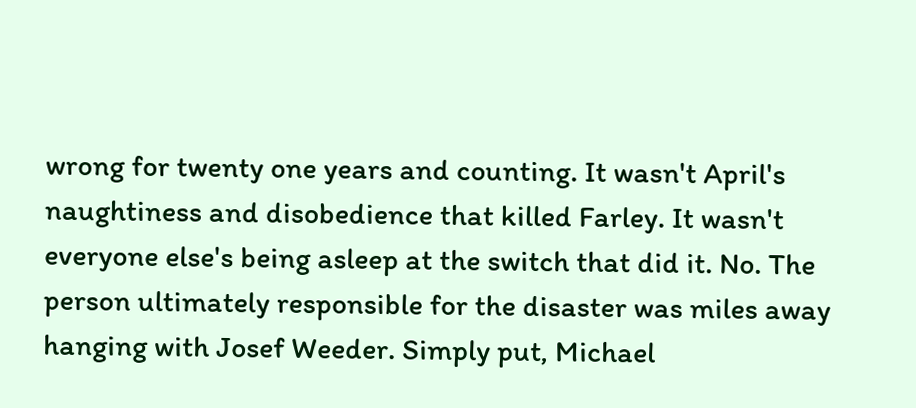wrong for twenty one years and counting. It wasn't April's naughtiness and disobedience that killed Farley. It wasn't everyone else's being asleep at the switch that did it. No. The person ultimately responsible for the disaster was miles away hanging with Josef Weeder. Simply put, Michael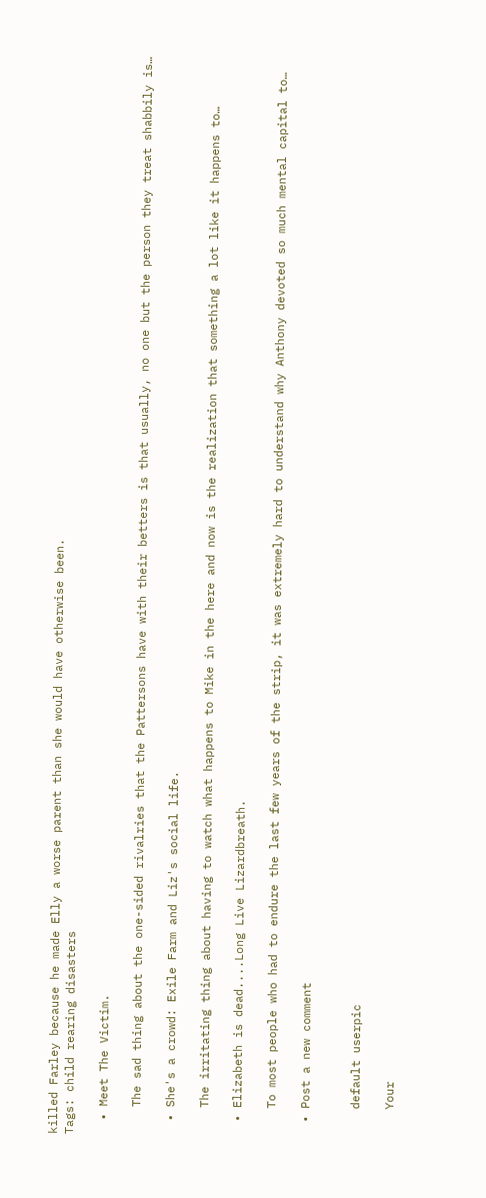killed Farley because he made Elly a worse parent than she would have otherwise been.
Tags: child rearing disasters

  • Meet The Victim.

    The sad thing about the one-sided rivalries that the Pattersons have with their betters is that usually, no one but the person they treat shabbily is…

  • She's a crowd: Exile Farm and Liz's social life.

    The irritating thing about having to watch what happens to Mike in the here and now is the realization that something a lot like it happens to…

  • Elizabeth is dead....Long Live Lizardbreath.

    To most people who had to endure the last few years of the strip, it was extremely hard to understand why Anthony devoted so much mental capital to…

  • Post a new comment


    default userpic

    Your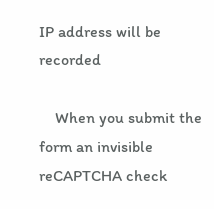IP address will be recorded

    When you submit the form an invisible reCAPTCHA check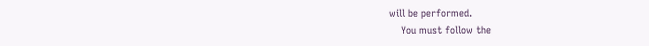will be performed.
    You must follow the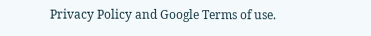Privacy Policy and Google Terms of use.